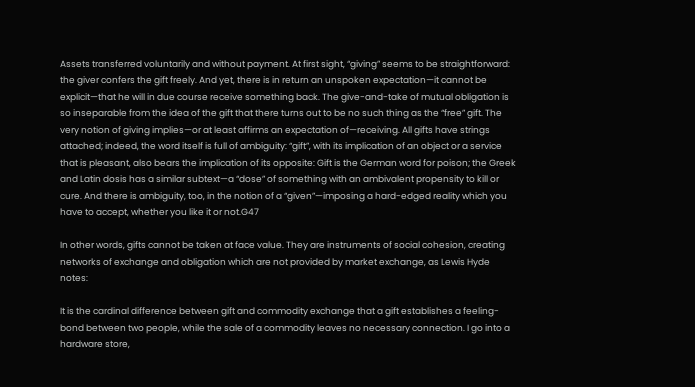Assets transferred voluntarily and without payment. At first sight, “giving” seems to be straightforward: the giver confers the gift freely. And yet, there is in return an unspoken expectation—it cannot be explicit—that he will in due course receive something back. The give-and-take of mutual obligation is so inseparable from the idea of the gift that there turns out to be no such thing as the “free” gift. The very notion of giving implies—or at least affirms an expectation of—receiving. All gifts have strings attached; indeed, the word itself is full of ambiguity: “gift”, with its implication of an object or a service that is pleasant, also bears the implication of its opposite: Gift is the German word for poison; the Greek and Latin dosis has a similar subtext—a “dose” of something with an ambivalent propensity to kill or cure. And there is ambiguity, too, in the notion of a “given”—imposing a hard-edged reality which you have to accept, whether you like it or not.G47

In other words, gifts cannot be taken at face value. They are instruments of social cohesion, creating networks of exchange and obligation which are not provided by market exchange, as Lewis Hyde notes:

It is the cardinal difference between gift and commodity exchange that a gift establishes a feeling-bond between two people, while the sale of a commodity leaves no necessary connection. I go into a hardware store,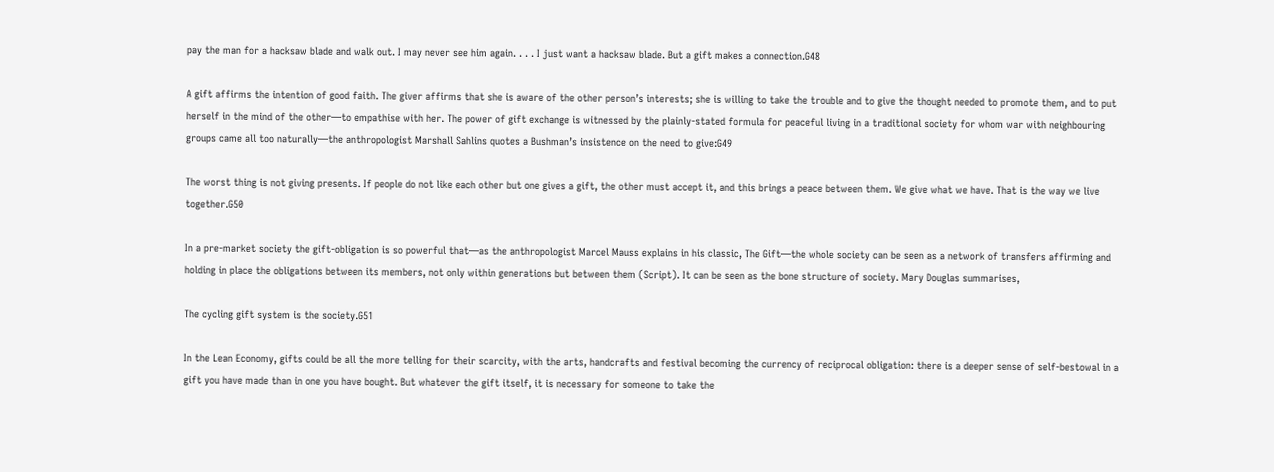pay the man for a hacksaw blade and walk out. I may never see him again. . . . I just want a hacksaw blade. But a gift makes a connection.G48

A gift affirms the intention of good faith. The giver affirms that she is aware of the other person’s interests; she is willing to take the trouble and to give the thought needed to promote them, and to put herself in the mind of the other—to empathise with her. The power of gift exchange is witnessed by the plainly-stated formula for peaceful living in a traditional society for whom war with neighbouring groups came all too naturally—the anthropologist Marshall Sahlins quotes a Bushman’s insistence on the need to give:G49

The worst thing is not giving presents. If people do not like each other but one gives a gift, the other must accept it, and this brings a peace between them. We give what we have. That is the way we live together.G50

In a pre-market society the gift-obligation is so powerful that—as the anthropologist Marcel Mauss explains in his classic, The Gift—the whole society can be seen as a network of transfers affirming and holding in place the obligations between its members, not only within generations but between them (Script). It can be seen as the bone structure of society. Mary Douglas summarises,

The cycling gift system is the society.G51

In the Lean Economy, gifts could be all the more telling for their scarcity, with the arts, handcrafts and festival becoming the currency of reciprocal obligation: there is a deeper sense of self-bestowal in a gift you have made than in one you have bought. But whatever the gift itself, it is necessary for someone to take the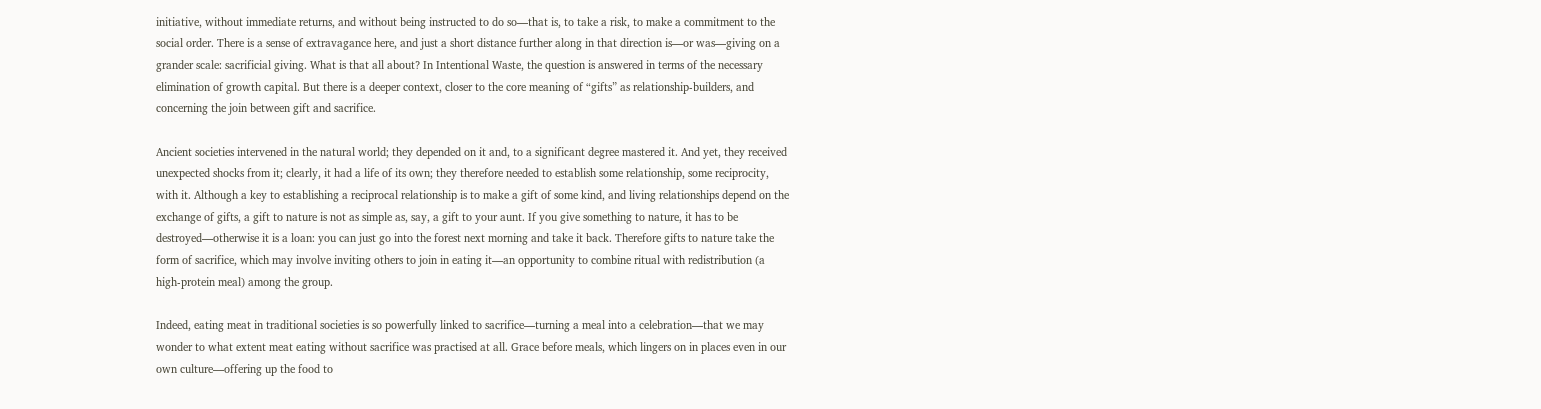initiative, without immediate returns, and without being instructed to do so—that is, to take a risk, to make a commitment to the social order. There is a sense of extravagance here, and just a short distance further along in that direction is—or was—giving on a grander scale: sacrificial giving. What is that all about? In Intentional Waste, the question is answered in terms of the necessary elimination of growth capital. But there is a deeper context, closer to the core meaning of “gifts” as relationship-builders, and concerning the join between gift and sacrifice.

Ancient societies intervened in the natural world; they depended on it and, to a significant degree mastered it. And yet, they received unexpected shocks from it; clearly, it had a life of its own; they therefore needed to establish some relationship, some reciprocity, with it. Although a key to establishing a reciprocal relationship is to make a gift of some kind, and living relationships depend on the exchange of gifts, a gift to nature is not as simple as, say, a gift to your aunt. If you give something to nature, it has to be destroyed—otherwise it is a loan: you can just go into the forest next morning and take it back. Therefore gifts to nature take the form of sacrifice, which may involve inviting others to join in eating it—an opportunity to combine ritual with redistribution (a high-protein meal) among the group.

Indeed, eating meat in traditional societies is so powerfully linked to sacrifice—turning a meal into a celebration—that we may wonder to what extent meat eating without sacrifice was practised at all. Grace before meals, which lingers on in places even in our own culture—offering up the food to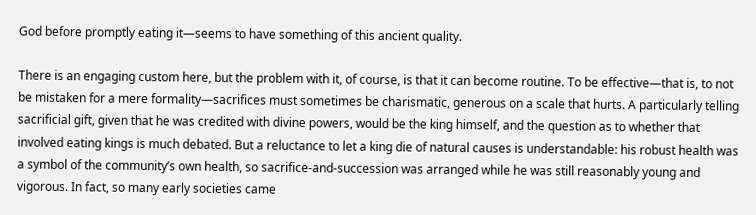God before promptly eating it—seems to have something of this ancient quality.

There is an engaging custom here, but the problem with it, of course, is that it can become routine. To be effective—that is, to not be mistaken for a mere formality—sacrifices must sometimes be charismatic, generous on a scale that hurts. A particularly telling sacrificial gift, given that he was credited with divine powers, would be the king himself, and the question as to whether that involved eating kings is much debated. But a reluctance to let a king die of natural causes is understandable: his robust health was a symbol of the community’s own health, so sacrifice-and-succession was arranged while he was still reasonably young and vigorous. In fact, so many early societies came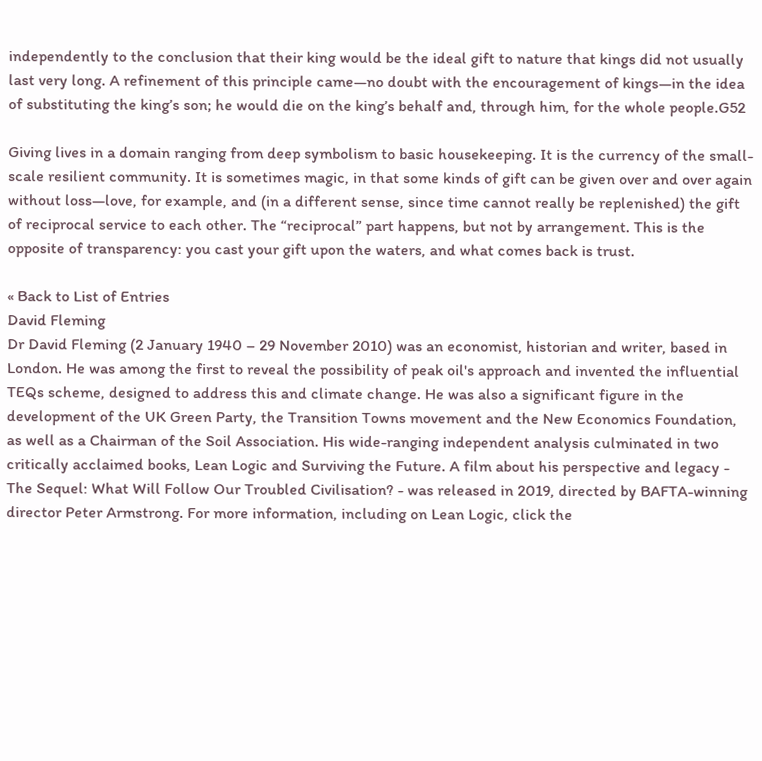independently to the conclusion that their king would be the ideal gift to nature that kings did not usually last very long. A refinement of this principle came—no doubt with the encouragement of kings—in the idea of substituting the king’s son; he would die on the king’s behalf and, through him, for the whole people.G52

Giving lives in a domain ranging from deep symbolism to basic housekeeping. It is the currency of the small-scale resilient community. It is sometimes magic, in that some kinds of gift can be given over and over again without loss—love, for example, and (in a different sense, since time cannot really be replenished) the gift of reciprocal service to each other. The “reciprocal” part happens, but not by arrangement. This is the opposite of transparency: you cast your gift upon the waters, and what comes back is trust.

« Back to List of Entries
David Fleming
Dr David Fleming (2 January 1940 – 29 November 2010) was an economist, historian and writer, based in London. He was among the first to reveal the possibility of peak oil's approach and invented the influential TEQs scheme, designed to address this and climate change. He was also a significant figure in the development of the UK Green Party, the Transition Towns movement and the New Economics Foundation, as well as a Chairman of the Soil Association. His wide-ranging independent analysis culminated in two critically acclaimed books, Lean Logic and Surviving the Future. A film about his perspective and legacy - The Sequel: What Will Follow Our Troubled Civilisation? - was released in 2019, directed by BAFTA-winning director Peter Armstrong. For more information, including on Lean Logic, click the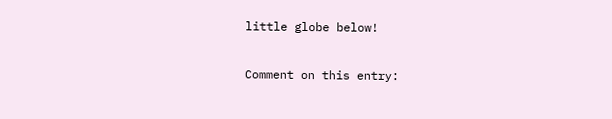little globe below!

Comment on this entry: